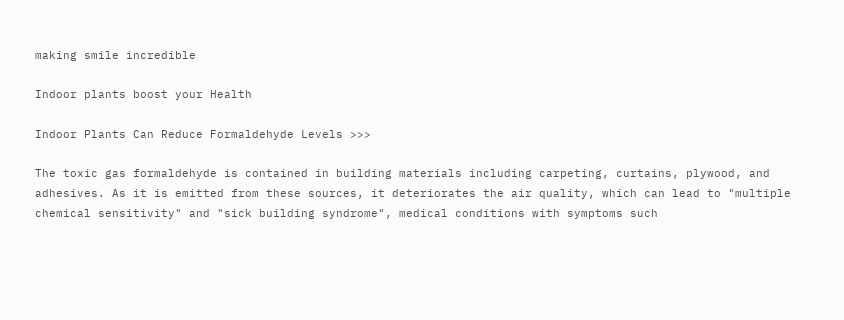making smile incredible

Indoor plants boost your Health

Indoor Plants Can Reduce Formaldehyde Levels >>>

The toxic gas formaldehyde is contained in building materials including carpeting, curtains, plywood, and adhesives. As it is emitted from these sources, it deteriorates the air quality, which can lead to "multiple chemical sensitivity" and "sick building syndrome", medical conditions with symptoms such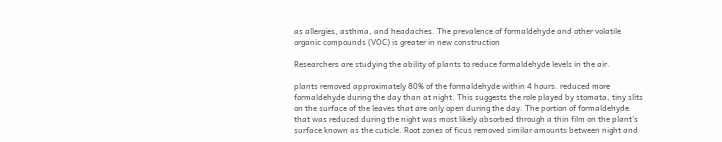as allergies, asthma, and headaches. The prevalence of formaldehyde and other volatile organic compounds (VOC) is greater in new construction

Researchers are studying the ability of plants to reduce formaldehyde levels in the air.

plants removed approximately 80% of the formaldehyde within 4 hours. reduced more formaldehyde during the day than at night. This suggests the role played by stomata, tiny slits on the surface of the leaves that are only open during the day. The portion of formaldehyde that was reduced during the night was most likely absorbed through a thin film on the plant's surface known as the cuticle. Root zones of ficus removed similar amounts between night and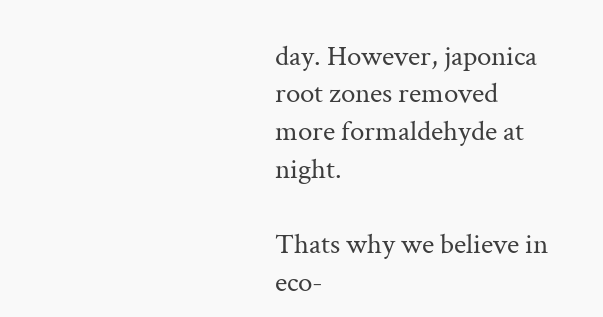day. However, japonica root zones removed more formaldehyde at night.

Thats why we believe in eco-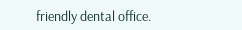friendly dental office.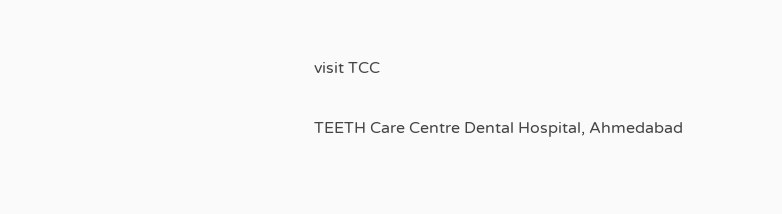visit TCC

TEETH Care Centre Dental Hospital, Ahmedabad